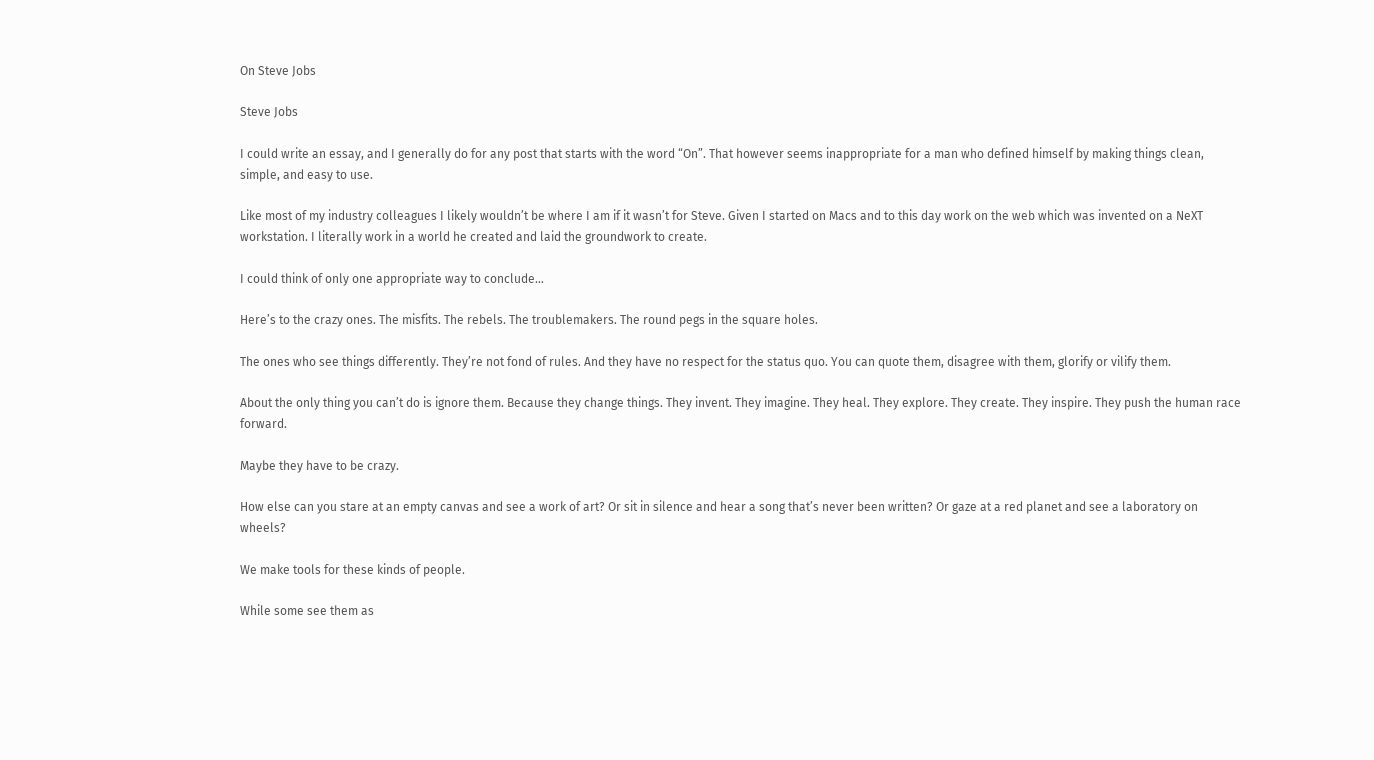On Steve Jobs

Steve Jobs

I could write an essay, and I generally do for any post that starts with the word “On”. That however seems inappropriate for a man who defined himself by making things clean, simple, and easy to use.

Like most of my industry colleagues I likely wouldn’t be where I am if it wasn’t for Steve. Given I started on Macs and to this day work on the web which was invented on a NeXT workstation. I literally work in a world he created and laid the groundwork to create.

I could think of only one appropriate way to conclude…

Here’s to the crazy ones. The misfits. The rebels. The troublemakers. The round pegs in the square holes.

The ones who see things differently. They’re not fond of rules. And they have no respect for the status quo. You can quote them, disagree with them, glorify or vilify them.

About the only thing you can’t do is ignore them. Because they change things. They invent. They imagine. They heal. They explore. They create. They inspire. They push the human race forward.

Maybe they have to be crazy.

How else can you stare at an empty canvas and see a work of art? Or sit in silence and hear a song that’s never been written? Or gaze at a red planet and see a laboratory on wheels?

We make tools for these kinds of people.

While some see them as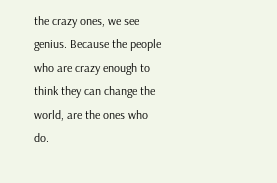the crazy ones, we see genius. Because the people who are crazy enough to think they can change the world, are the ones who do.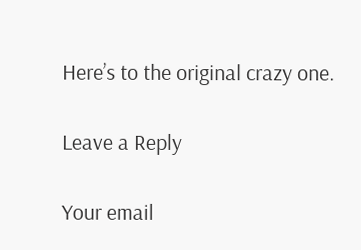Here’s to the original crazy one.

Leave a Reply

Your email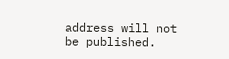address will not be published.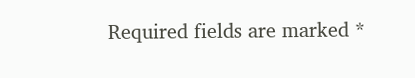Required fields are marked *